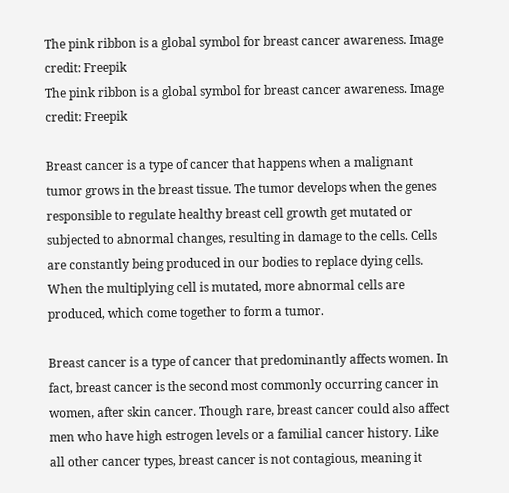The pink ribbon is a global symbol for breast cancer awareness. Image credit: Freepik
The pink ribbon is a global symbol for breast cancer awareness. Image credit: Freepik

Breast cancer is a type of cancer that happens when a malignant tumor grows in the breast tissue. The tumor develops when the genes responsible to regulate healthy breast cell growth get mutated or subjected to abnormal changes, resulting in damage to the cells. Cells are constantly being produced in our bodies to replace dying cells. When the multiplying cell is mutated, more abnormal cells are produced, which come together to form a tumor.

Breast cancer is a type of cancer that predominantly affects women. In fact, breast cancer is the second most commonly occurring cancer in women, after skin cancer. Though rare, breast cancer could also affect men who have high estrogen levels or a familial cancer history. Like all other cancer types, breast cancer is not contagious, meaning it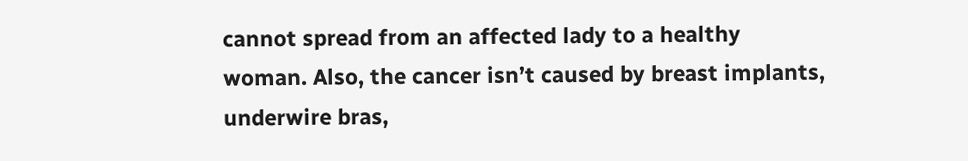cannot spread from an affected lady to a healthy woman. Also, the cancer isn’t caused by breast implants, underwire bras,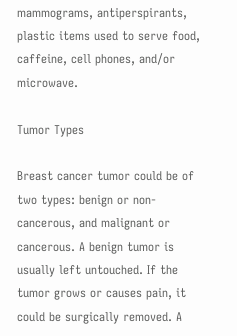mammograms, antiperspirants, plastic items used to serve food, caffeine, cell phones, and/or microwave.

Tumor Types

Breast cancer tumor could be of two types: benign or non-cancerous, and malignant or cancerous. A benign tumor is usually left untouched. If the tumor grows or causes pain, it could be surgically removed. A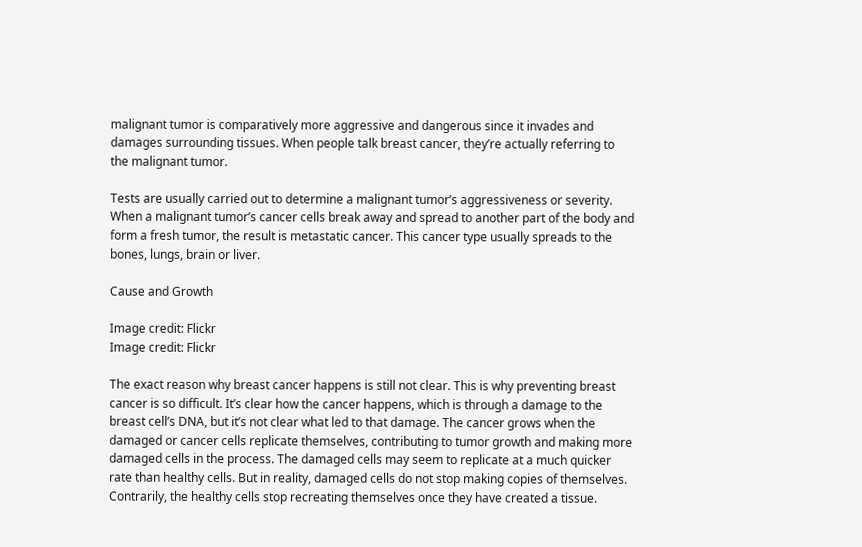malignant tumor is comparatively more aggressive and dangerous since it invades and damages surrounding tissues. When people talk breast cancer, they’re actually referring to the malignant tumor.

Tests are usually carried out to determine a malignant tumor’s aggressiveness or severity. When a malignant tumor’s cancer cells break away and spread to another part of the body and form a fresh tumor, the result is metastatic cancer. This cancer type usually spreads to the bones, lungs, brain or liver.

Cause and Growth

Image credit: Flickr
Image credit: Flickr

The exact reason why breast cancer happens is still not clear. This is why preventing breast cancer is so difficult. It’s clear how the cancer happens, which is through a damage to the breast cell’s DNA, but it’s not clear what led to that damage. The cancer grows when the damaged or cancer cells replicate themselves, contributing to tumor growth and making more damaged cells in the process. The damaged cells may seem to replicate at a much quicker rate than healthy cells. But in reality, damaged cells do not stop making copies of themselves. Contrarily, the healthy cells stop recreating themselves once they have created a tissue.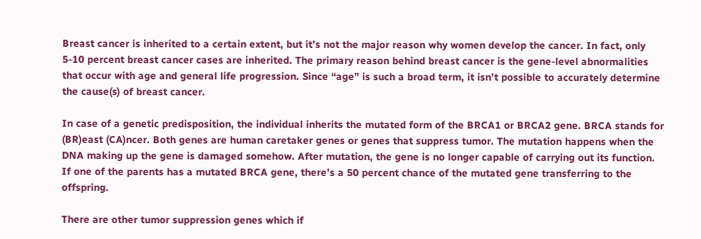Breast cancer is inherited to a certain extent, but it’s not the major reason why women develop the cancer. In fact, only 5-10 percent breast cancer cases are inherited. The primary reason behind breast cancer is the gene-level abnormalities that occur with age and general life progression. Since “age” is such a broad term, it isn’t possible to accurately determine the cause(s) of breast cancer.

In case of a genetic predisposition, the individual inherits the mutated form of the BRCA1 or BRCA2 gene. BRCA stands for (BR)east (CA)ncer. Both genes are human caretaker genes or genes that suppress tumor. The mutation happens when the DNA making up the gene is damaged somehow. After mutation, the gene is no longer capable of carrying out its function. If one of the parents has a mutated BRCA gene, there’s a 50 percent chance of the mutated gene transferring to the offspring.

There are other tumor suppression genes which if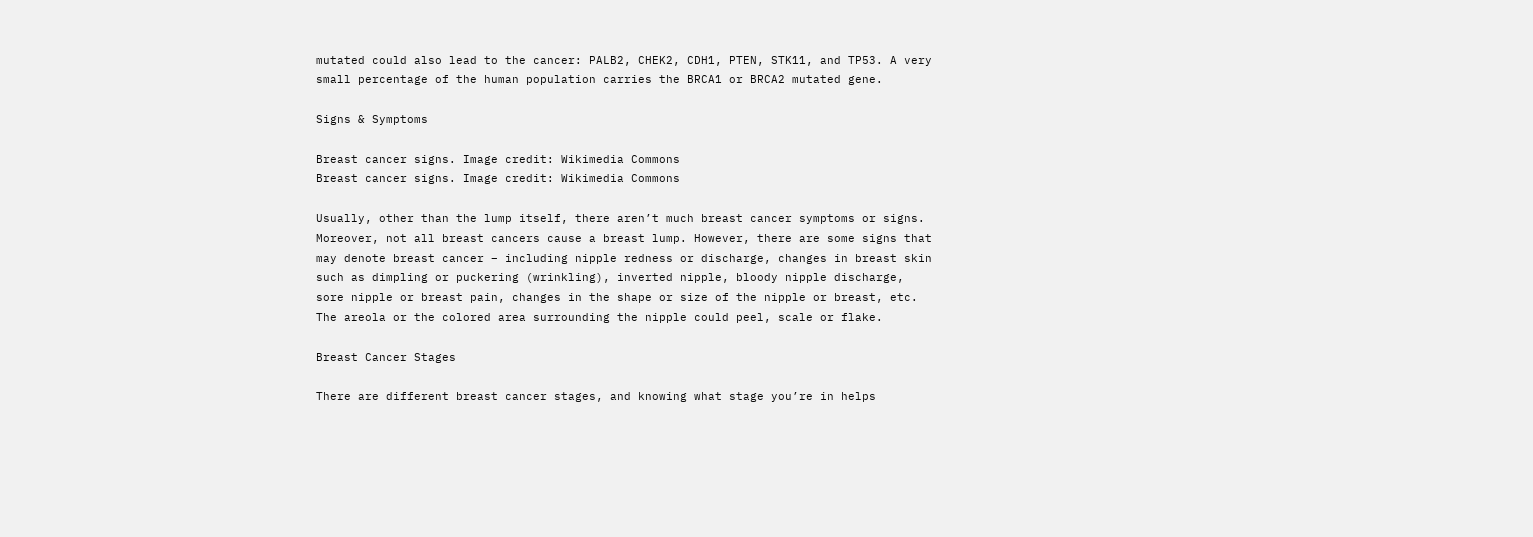mutated could also lead to the cancer: PALB2, CHEK2, CDH1, PTEN, STK11, and TP53. A very small percentage of the human population carries the BRCA1 or BRCA2 mutated gene.

Signs & Symptoms

Breast cancer signs. Image credit: Wikimedia Commons
Breast cancer signs. Image credit: Wikimedia Commons

Usually, other than the lump itself, there aren’t much breast cancer symptoms or signs. Moreover, not all breast cancers cause a breast lump. However, there are some signs that may denote breast cancer – including nipple redness or discharge, changes in breast skin such as dimpling or puckering (wrinkling), inverted nipple, bloody nipple discharge, sore nipple or breast pain, changes in the shape or size of the nipple or breast, etc. The areola or the colored area surrounding the nipple could peel, scale or flake.

Breast Cancer Stages

There are different breast cancer stages, and knowing what stage you’re in helps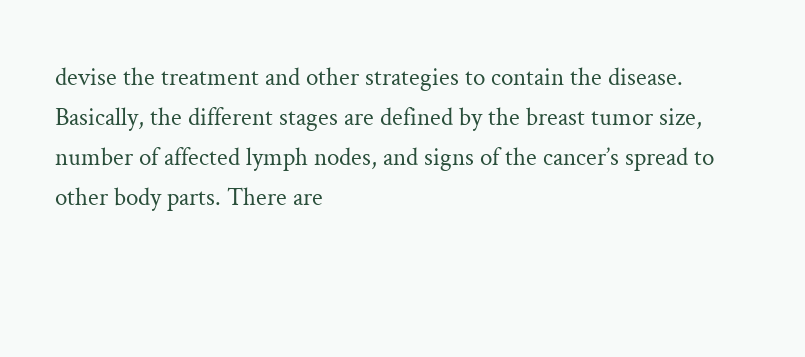devise the treatment and other strategies to contain the disease. Basically, the different stages are defined by the breast tumor size, number of affected lymph nodes, and signs of the cancer’s spread to other body parts. There are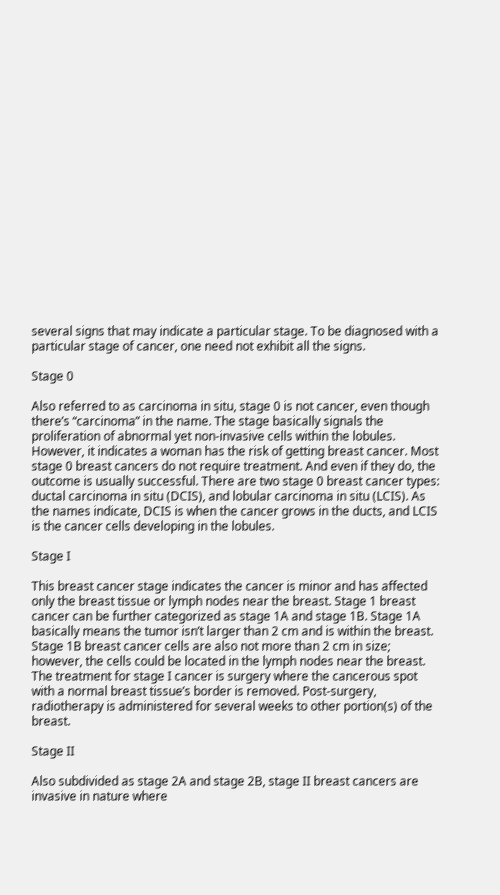several signs that may indicate a particular stage. To be diagnosed with a particular stage of cancer, one need not exhibit all the signs.

Stage 0

Also referred to as carcinoma in situ, stage 0 is not cancer, even though there’s “carcinoma” in the name. The stage basically signals the proliferation of abnormal yet non-invasive cells within the lobules. However, it indicates a woman has the risk of getting breast cancer. Most stage 0 breast cancers do not require treatment. And even if they do, the outcome is usually successful. There are two stage 0 breast cancer types: ductal carcinoma in situ (DCIS), and lobular carcinoma in situ (LCIS). As the names indicate, DCIS is when the cancer grows in the ducts, and LCIS is the cancer cells developing in the lobules.

Stage I

This breast cancer stage indicates the cancer is minor and has affected only the breast tissue or lymph nodes near the breast. Stage 1 breast cancer can be further categorized as stage 1A and stage 1B. Stage 1A basically means the tumor isn’t larger than 2 cm and is within the breast. Stage 1B breast cancer cells are also not more than 2 cm in size; however, the cells could be located in the lymph nodes near the breast.  The treatment for stage I cancer is surgery where the cancerous spot with a normal breast tissue’s border is removed. Post-surgery, radiotherapy is administered for several weeks to other portion(s) of the breast.

Stage II

Also subdivided as stage 2A and stage 2B, stage II breast cancers are invasive in nature where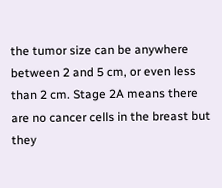the tumor size can be anywhere between 2 and 5 cm, or even less than 2 cm. Stage 2A means there are no cancer cells in the breast but they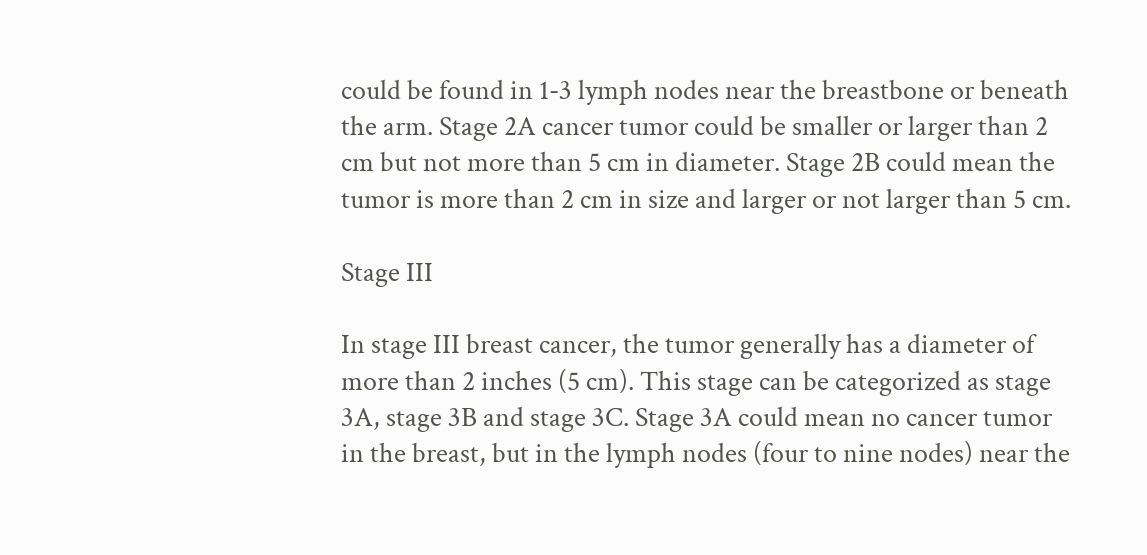could be found in 1-3 lymph nodes near the breastbone or beneath the arm. Stage 2A cancer tumor could be smaller or larger than 2 cm but not more than 5 cm in diameter. Stage 2B could mean the tumor is more than 2 cm in size and larger or not larger than 5 cm.

Stage III

In stage III breast cancer, the tumor generally has a diameter of more than 2 inches (5 cm). This stage can be categorized as stage 3A, stage 3B and stage 3C. Stage 3A could mean no cancer tumor in the breast, but in the lymph nodes (four to nine nodes) near the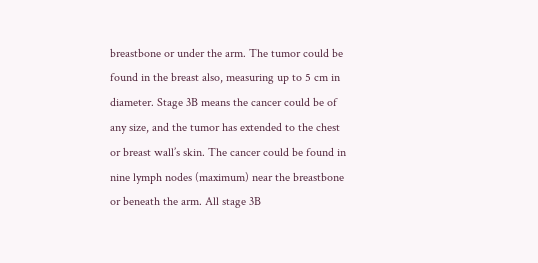breastbone or under the arm. The tumor could be found in the breast also, measuring up to 5 cm in diameter. Stage 3B means the cancer could be of any size, and the tumor has extended to the chest or breast wall’s skin. The cancer could be found in nine lymph nodes (maximum) near the breastbone or beneath the arm. All stage 3B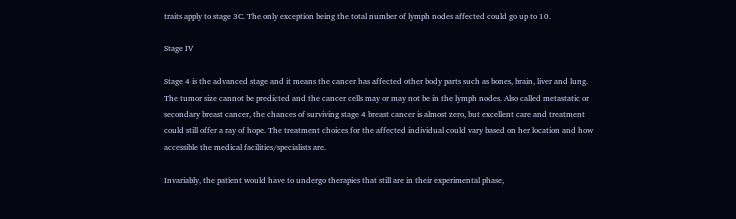traits apply to stage 3C. The only exception being the total number of lymph nodes affected could go up to 10.

Stage IV

Stage 4 is the advanced stage and it means the cancer has affected other body parts such as bones, brain, liver and lung. The tumor size cannot be predicted and the cancer cells may or may not be in the lymph nodes. Also called metastatic or secondary breast cancer, the chances of surviving stage 4 breast cancer is almost zero, but excellent care and treatment could still offer a ray of hope. The treatment choices for the affected individual could vary based on her location and how accessible the medical facilities/specialists are.

Invariably, the patient would have to undergo therapies that still are in their experimental phase,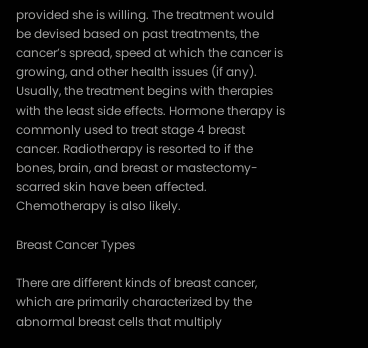provided she is willing. The treatment would be devised based on past treatments, the cancer’s spread, speed at which the cancer is growing, and other health issues (if any). Usually, the treatment begins with therapies with the least side effects. Hormone therapy is commonly used to treat stage 4 breast cancer. Radiotherapy is resorted to if the bones, brain, and breast or mastectomy-scarred skin have been affected. Chemotherapy is also likely.

Breast Cancer Types

There are different kinds of breast cancer, which are primarily characterized by the abnormal breast cells that multiply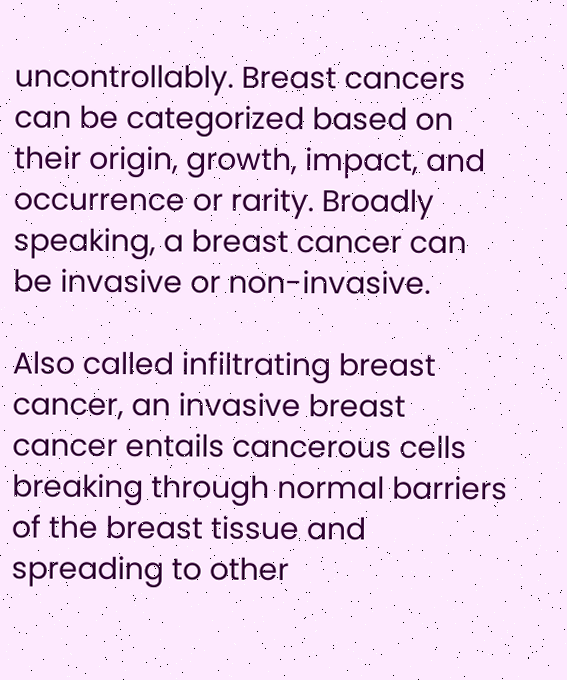uncontrollably. Breast cancers can be categorized based on their origin, growth, impact, and occurrence or rarity. Broadly speaking, a breast cancer can be invasive or non-invasive.

Also called infiltrating breast cancer, an invasive breast cancer entails cancerous cells breaking through normal barriers of the breast tissue and spreading to other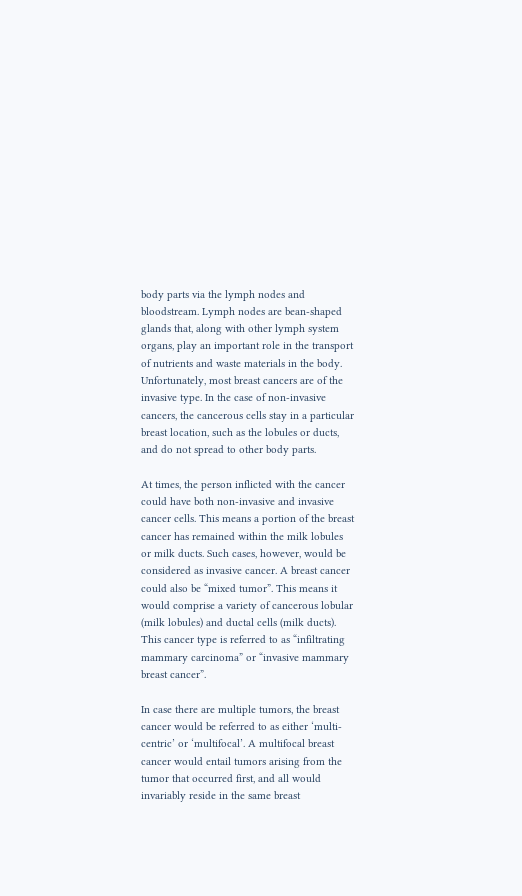body parts via the lymph nodes and bloodstream. Lymph nodes are bean-shaped glands that, along with other lymph system organs, play an important role in the transport of nutrients and waste materials in the body. Unfortunately, most breast cancers are of the invasive type. In the case of non-invasive cancers, the cancerous cells stay in a particular breast location, such as the lobules or ducts, and do not spread to other body parts.

At times, the person inflicted with the cancer could have both non-invasive and invasive cancer cells. This means a portion of the breast cancer has remained within the milk lobules or milk ducts. Such cases, however, would be considered as invasive cancer. A breast cancer could also be “mixed tumor”. This means it would comprise a variety of cancerous lobular (milk lobules) and ductal cells (milk ducts). This cancer type is referred to as “infiltrating mammary carcinoma” or “invasive mammary breast cancer”.

In case there are multiple tumors, the breast cancer would be referred to as either ‘multi-centric’ or ‘multifocal’. A multifocal breast cancer would entail tumors arising from the tumor that occurred first, and all would invariably reside in the same breast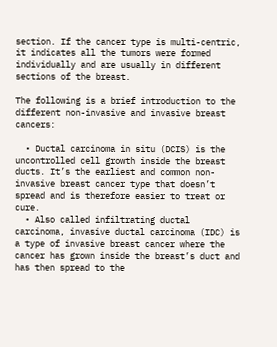section. If the cancer type is multi-centric, it indicates all the tumors were formed individually and are usually in different sections of the breast.

The following is a brief introduction to the different non-invasive and invasive breast cancers:

  • Ductal carcinoma in situ (DCIS) is the uncontrolled cell growth inside the breast ducts. It’s the earliest and common non-invasive breast cancer type that doesn’t spread and is therefore easier to treat or cure.
  • Also called infiltrating ductal carcinoma, invasive ductal carcinoma (IDC) is a type of invasive breast cancer where the cancer has grown inside the breast’s duct and has then spread to the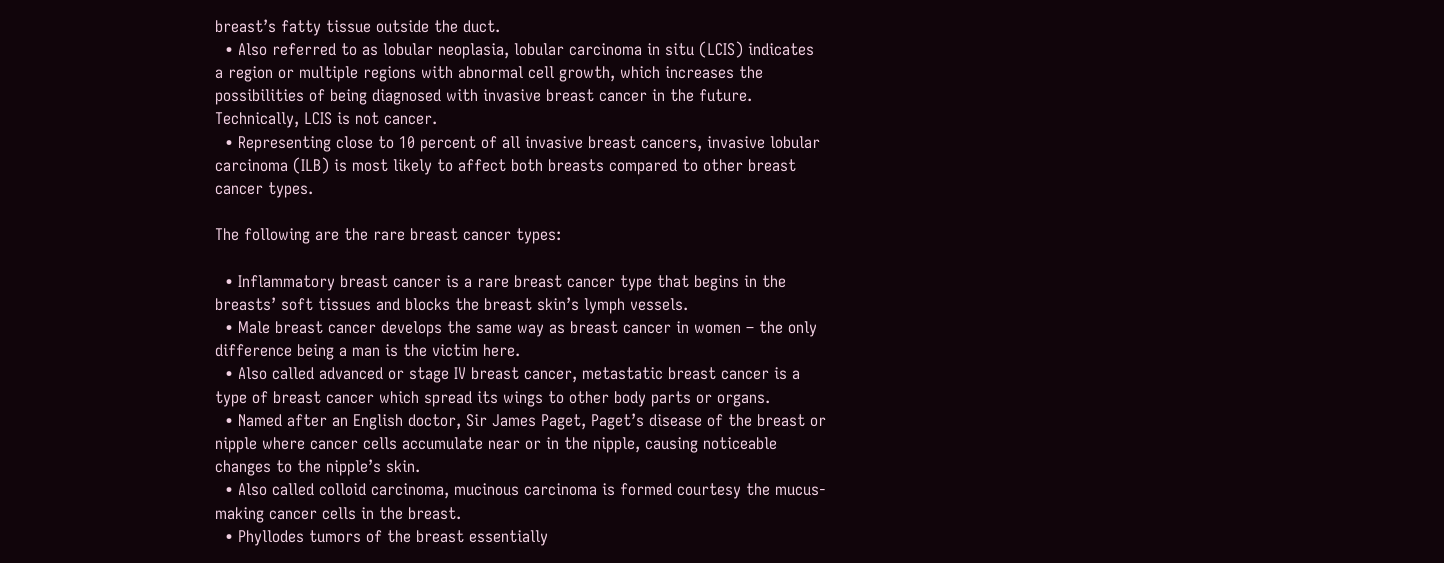breast’s fatty tissue outside the duct.
  • Also referred to as lobular neoplasia, lobular carcinoma in situ (LCIS) indicates a region or multiple regions with abnormal cell growth, which increases the possibilities of being diagnosed with invasive breast cancer in the future. Technically, LCIS is not cancer.
  • Representing close to 10 percent of all invasive breast cancers, invasive lobular carcinoma (ILB) is most likely to affect both breasts compared to other breast cancer types.

The following are the rare breast cancer types:

  • Inflammatory breast cancer is a rare breast cancer type that begins in the breasts’ soft tissues and blocks the breast skin’s lymph vessels.
  • Male breast cancer develops the same way as breast cancer in women – the only difference being a man is the victim here.
  • Also called advanced or stage IV breast cancer, metastatic breast cancer is a type of breast cancer which spread its wings to other body parts or organs.
  • Named after an English doctor, Sir James Paget, Paget’s disease of the breast or nipple where cancer cells accumulate near or in the nipple, causing noticeable changes to the nipple’s skin.
  • Also called colloid carcinoma, mucinous carcinoma is formed courtesy the mucus-making cancer cells in the breast.
  • Phyllodes tumors of the breast essentially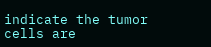indicate the tumor cells are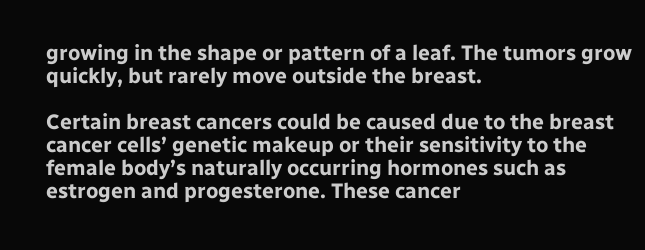growing in the shape or pattern of a leaf. The tumors grow quickly, but rarely move outside the breast.

Certain breast cancers could be caused due to the breast cancer cells’ genetic makeup or their sensitivity to the female body’s naturally occurring hormones such as estrogen and progesterone. These cancer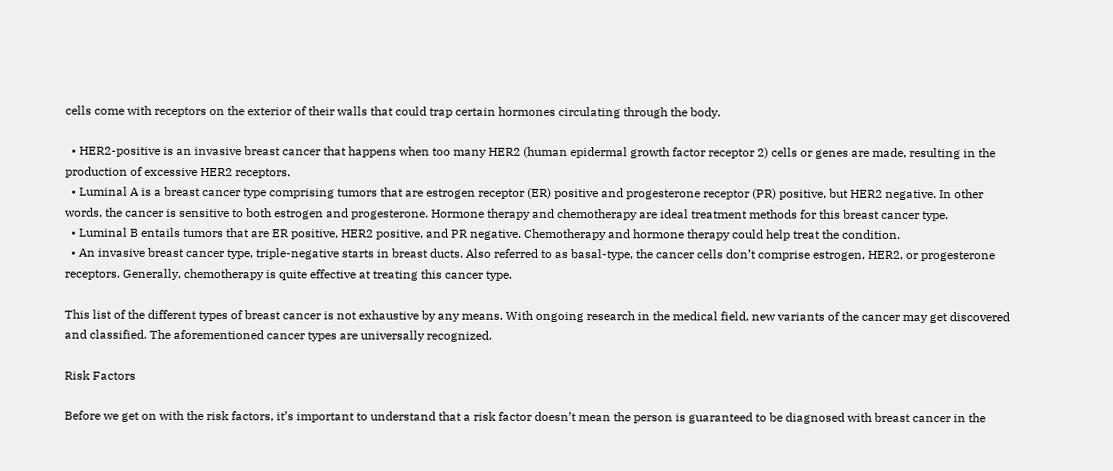cells come with receptors on the exterior of their walls that could trap certain hormones circulating through the body.

  • HER2-positive is an invasive breast cancer that happens when too many HER2 (human epidermal growth factor receptor 2) cells or genes are made, resulting in the production of excessive HER2 receptors.
  • Luminal A is a breast cancer type comprising tumors that are estrogen receptor (ER) positive and progesterone receptor (PR) positive, but HER2 negative. In other words, the cancer is sensitive to both estrogen and progesterone. Hormone therapy and chemotherapy are ideal treatment methods for this breast cancer type.
  • Luminal B entails tumors that are ER positive, HER2 positive, and PR negative. Chemotherapy and hormone therapy could help treat the condition.
  • An invasive breast cancer type, triple-negative starts in breast ducts. Also referred to as basal-type, the cancer cells don’t comprise estrogen, HER2, or progesterone receptors. Generally, chemotherapy is quite effective at treating this cancer type.

This list of the different types of breast cancer is not exhaustive by any means. With ongoing research in the medical field, new variants of the cancer may get discovered and classified. The aforementioned cancer types are universally recognized.

Risk Factors

Before we get on with the risk factors, it’s important to understand that a risk factor doesn’t mean the person is guaranteed to be diagnosed with breast cancer in the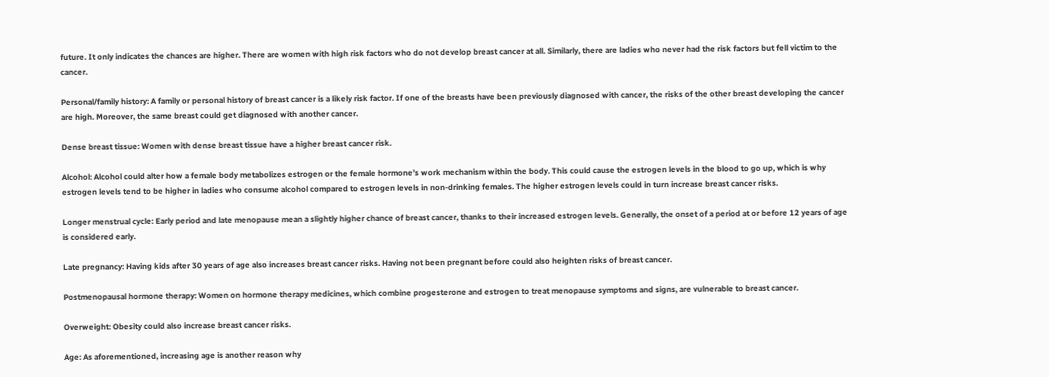future. It only indicates the chances are higher. There are women with high risk factors who do not develop breast cancer at all. Similarly, there are ladies who never had the risk factors but fell victim to the cancer.

Personal/family history: A family or personal history of breast cancer is a likely risk factor. If one of the breasts have been previously diagnosed with cancer, the risks of the other breast developing the cancer are high. Moreover, the same breast could get diagnosed with another cancer.

Dense breast tissue: Women with dense breast tissue have a higher breast cancer risk.

Alcohol: Alcohol could alter how a female body metabolizes estrogen or the female hormone’s work mechanism within the body. This could cause the estrogen levels in the blood to go up, which is why estrogen levels tend to be higher in ladies who consume alcohol compared to estrogen levels in non-drinking females. The higher estrogen levels could in turn increase breast cancer risks.

Longer menstrual cycle: Early period and late menopause mean a slightly higher chance of breast cancer, thanks to their increased estrogen levels. Generally, the onset of a period at or before 12 years of age is considered early.

Late pregnancy: Having kids after 30 years of age also increases breast cancer risks. Having not been pregnant before could also heighten risks of breast cancer.

Postmenopausal hormone therapy: Women on hormone therapy medicines, which combine progesterone and estrogen to treat menopause symptoms and signs, are vulnerable to breast cancer.

Overweight: Obesity could also increase breast cancer risks.

Age: As aforementioned, increasing age is another reason why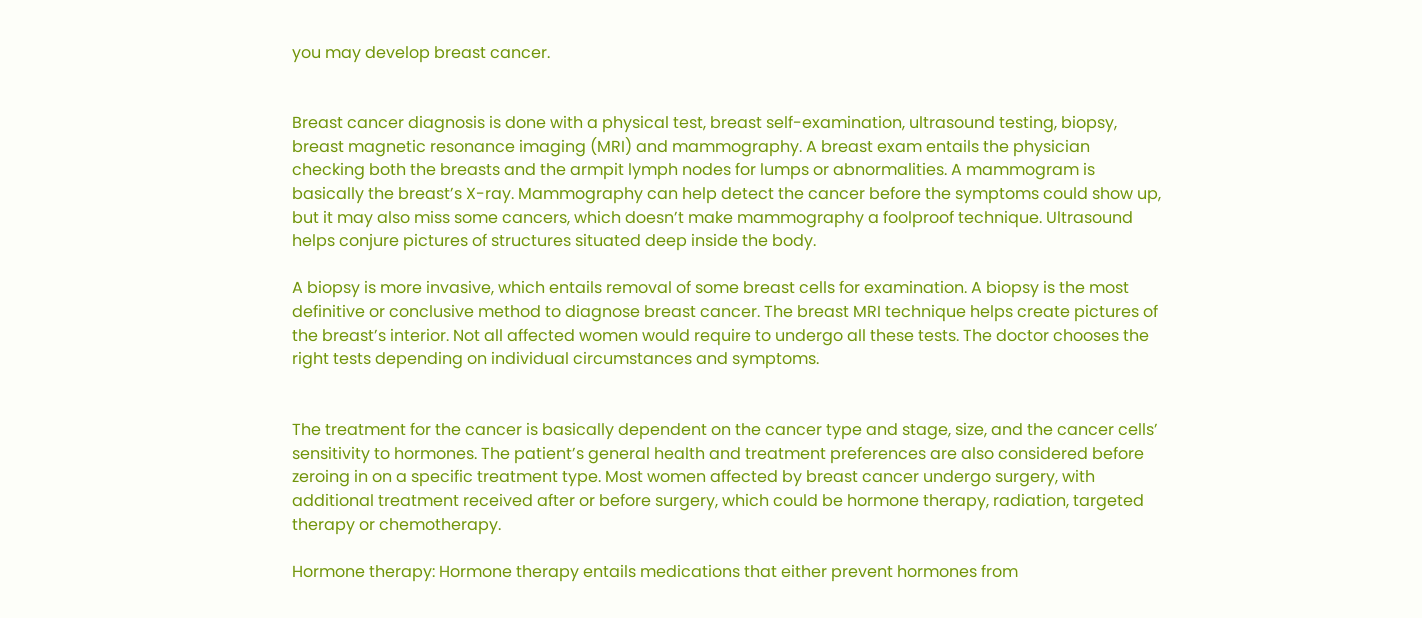you may develop breast cancer.


Breast cancer diagnosis is done with a physical test, breast self-examination, ultrasound testing, biopsy, breast magnetic resonance imaging (MRI) and mammography. A breast exam entails the physician checking both the breasts and the armpit lymph nodes for lumps or abnormalities. A mammogram is basically the breast’s X-ray. Mammography can help detect the cancer before the symptoms could show up, but it may also miss some cancers, which doesn’t make mammography a foolproof technique. Ultrasound helps conjure pictures of structures situated deep inside the body.

A biopsy is more invasive, which entails removal of some breast cells for examination. A biopsy is the most definitive or conclusive method to diagnose breast cancer. The breast MRI technique helps create pictures of the breast’s interior. Not all affected women would require to undergo all these tests. The doctor chooses the right tests depending on individual circumstances and symptoms.


The treatment for the cancer is basically dependent on the cancer type and stage, size, and the cancer cells’ sensitivity to hormones. The patient’s general health and treatment preferences are also considered before zeroing in on a specific treatment type. Most women affected by breast cancer undergo surgery, with additional treatment received after or before surgery, which could be hormone therapy, radiation, targeted therapy or chemotherapy.

Hormone therapy: Hormone therapy entails medications that either prevent hormones from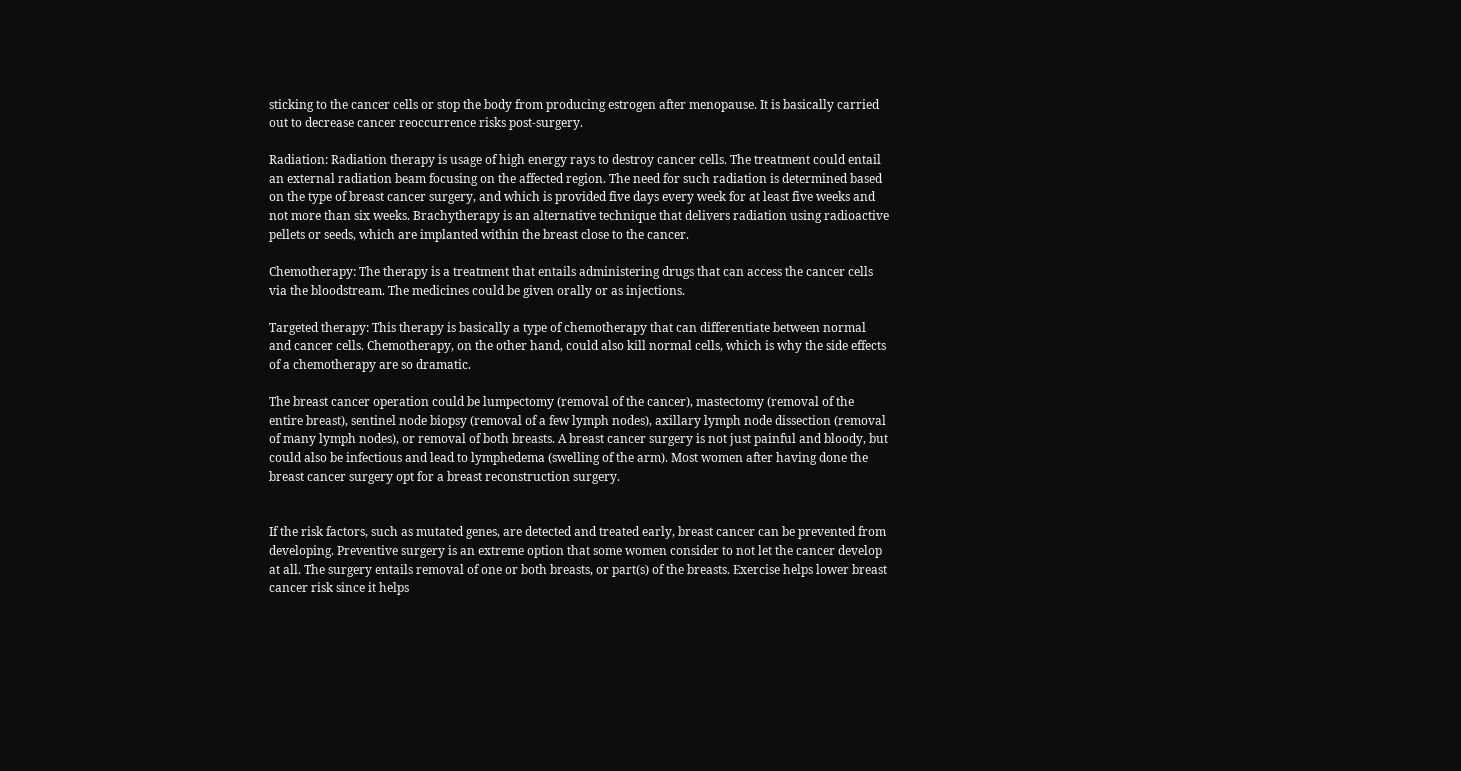sticking to the cancer cells or stop the body from producing estrogen after menopause. It is basically carried out to decrease cancer reoccurrence risks post-surgery.

Radiation: Radiation therapy is usage of high energy rays to destroy cancer cells. The treatment could entail an external radiation beam focusing on the affected region. The need for such radiation is determined based on the type of breast cancer surgery, and which is provided five days every week for at least five weeks and not more than six weeks. Brachytherapy is an alternative technique that delivers radiation using radioactive pellets or seeds, which are implanted within the breast close to the cancer.

Chemotherapy: The therapy is a treatment that entails administering drugs that can access the cancer cells via the bloodstream. The medicines could be given orally or as injections.

Targeted therapy: This therapy is basically a type of chemotherapy that can differentiate between normal and cancer cells. Chemotherapy, on the other hand, could also kill normal cells, which is why the side effects of a chemotherapy are so dramatic.

The breast cancer operation could be lumpectomy (removal of the cancer), mastectomy (removal of the entire breast), sentinel node biopsy (removal of a few lymph nodes), axillary lymph node dissection (removal of many lymph nodes), or removal of both breasts. A breast cancer surgery is not just painful and bloody, but could also be infectious and lead to lymphedema (swelling of the arm). Most women after having done the breast cancer surgery opt for a breast reconstruction surgery.


If the risk factors, such as mutated genes, are detected and treated early, breast cancer can be prevented from developing. Preventive surgery is an extreme option that some women consider to not let the cancer develop at all. The surgery entails removal of one or both breasts, or part(s) of the breasts. Exercise helps lower breast cancer risk since it helps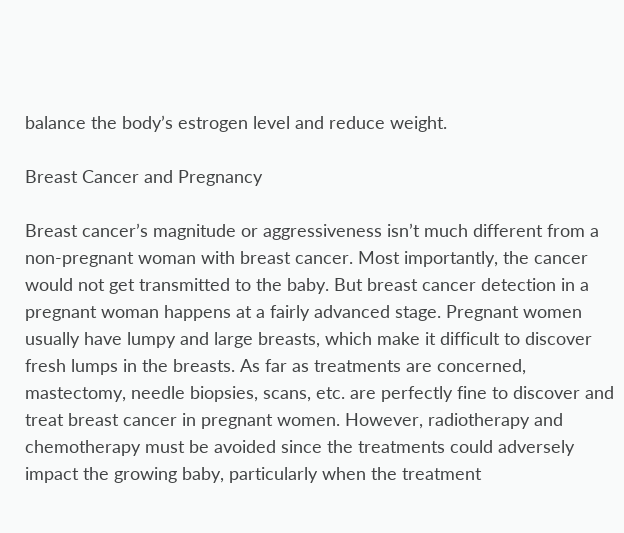balance the body’s estrogen level and reduce weight.

Breast Cancer and Pregnancy

Breast cancer’s magnitude or aggressiveness isn’t much different from a non-pregnant woman with breast cancer. Most importantly, the cancer would not get transmitted to the baby. But breast cancer detection in a pregnant woman happens at a fairly advanced stage. Pregnant women usually have lumpy and large breasts, which make it difficult to discover fresh lumps in the breasts. As far as treatments are concerned, mastectomy, needle biopsies, scans, etc. are perfectly fine to discover and treat breast cancer in pregnant women. However, radiotherapy and chemotherapy must be avoided since the treatments could adversely impact the growing baby, particularly when the treatment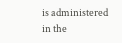is administered in the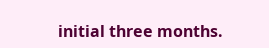initial three months.